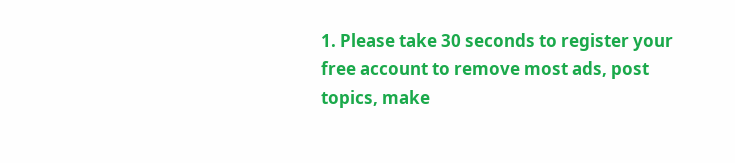1. Please take 30 seconds to register your free account to remove most ads, post topics, make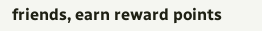friends, earn reward points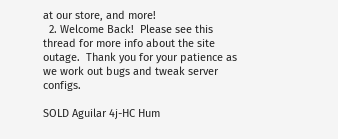at our store, and more!
  2. Welcome Back!  Please see this thread for more info about the site outage.  Thank you for your patience as we work out bugs and tweak server configs.

SOLD Aguilar 4j-HC Hum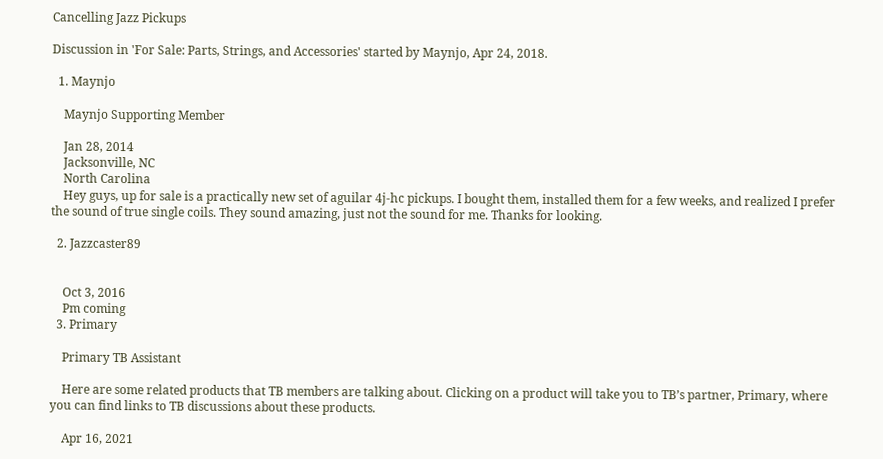Cancelling Jazz Pickups

Discussion in 'For Sale: Parts, Strings, and Accessories' started by Maynjo, Apr 24, 2018.

  1. Maynjo

    Maynjo Supporting Member

    Jan 28, 2014
    Jacksonville, NC
    North Carolina
    Hey guys, up for sale is a practically new set of aguilar 4j-hc pickups. I bought them, installed them for a few weeks, and realized I prefer the sound of true single coils. They sound amazing, just not the sound for me. Thanks for looking.

  2. Jazzcaster89


    Oct 3, 2016
    Pm coming
  3. Primary

    Primary TB Assistant

    Here are some related products that TB members are talking about. Clicking on a product will take you to TB’s partner, Primary, where you can find links to TB discussions about these products.

    Apr 16, 2021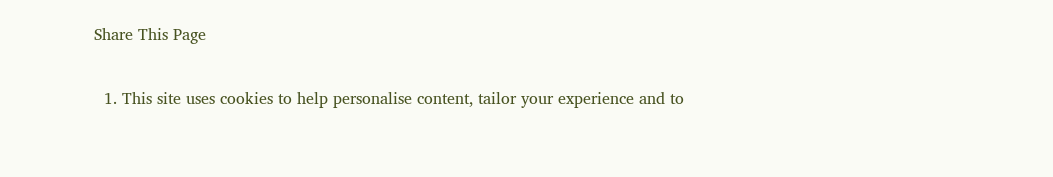Share This Page

  1. This site uses cookies to help personalise content, tailor your experience and to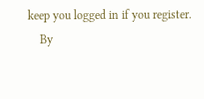keep you logged in if you register.
    By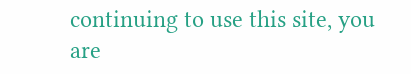continuing to use this site, you are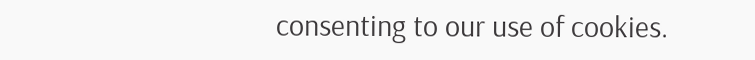consenting to our use of cookies.